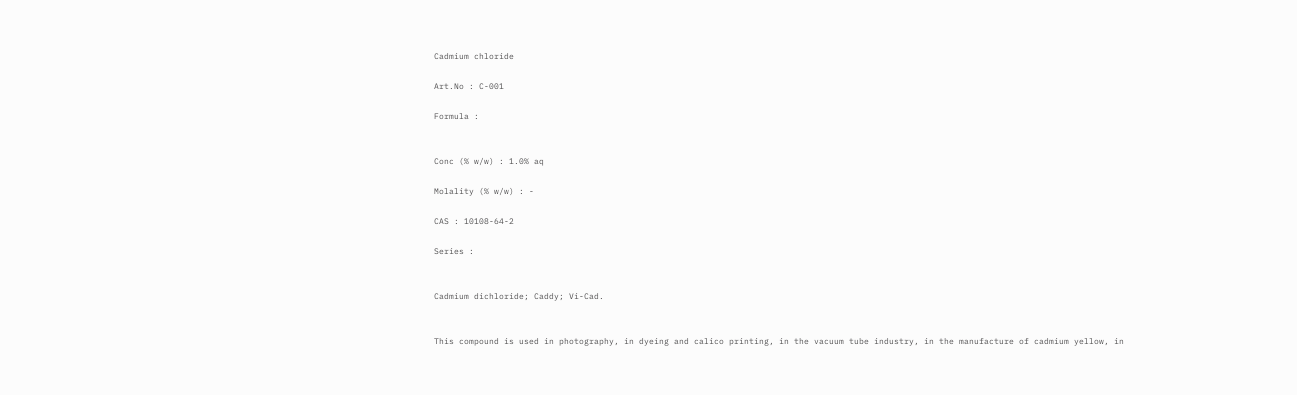Cadmium chloride

Art.No : C-001

Formula :


Conc (% w/w) : 1.0% aq

Molality (% w/w) : -

CAS : 10108-64-2

Series :


Cadmium dichloride; Caddy; Vi-Cad.


This compound is used in photography, in dyeing and calico printing, in the vacuum tube industry, in the manufacture of cadmium yellow, in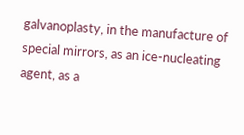galvanoplasty, in the manufacture of special mirrors, as an ice-nucleating agent, as a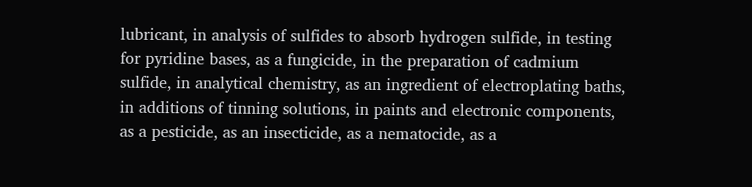lubricant, in analysis of sulfides to absorb hydrogen sulfide, in testing for pyridine bases, as a fungicide, in the preparation of cadmium sulfide, in analytical chemistry, as an ingredient of electroplating baths, in additions of tinning solutions, in paints and electronic components, as a pesticide, as an insecticide, as a nematocide, as a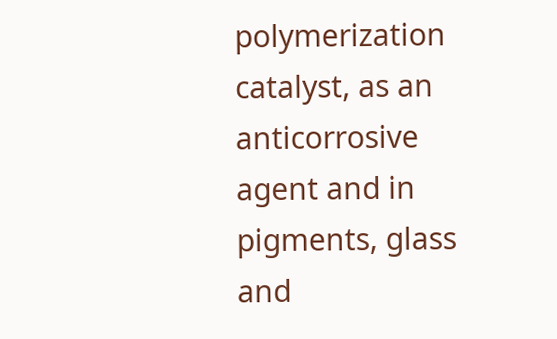polymerization catalyst, as an anticorrosive agent and in pigments, glass and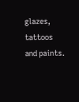glazes, tattoos and paints.